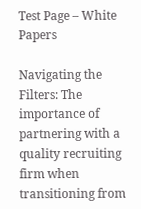Test Page – White Papers

Navigating the Filters: The importance of partnering with a quality recruiting firm when transitioning from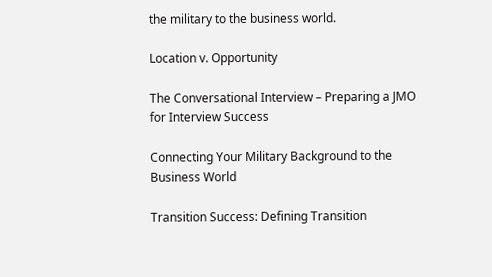the military to the business world.

Location v. Opportunity

The Conversational Interview – Preparing a JMO for Interview Success

Connecting Your Military Background to the Business World

Transition Success: Defining Transition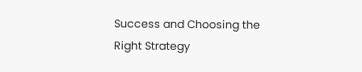Success and Choosing the Right Strategy